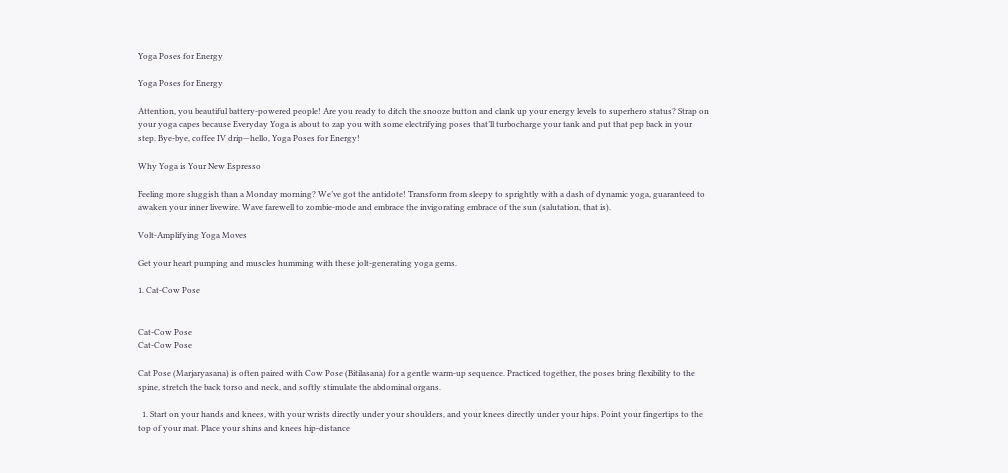Yoga Poses for Energy

Yoga Poses for Energy

Attention, you beautiful battery-powered people! Are you ready to ditch the snooze button and clank up your energy levels to superhero status? Strap on your yoga capes because Everyday Yoga is about to zap you with some electrifying poses that’ll turbocharge your tank and put that pep back in your step. Bye-bye, coffee IV drip—hello, Yoga Poses for Energy!

Why Yoga is Your New Espresso

Feeling more sluggish than a Monday morning? We’ve got the antidote! Transform from sleepy to sprightly with a dash of dynamic yoga, guaranteed to awaken your inner livewire. Wave farewell to zombie-mode and embrace the invigorating embrace of the sun (salutation, that is).

Volt-Amplifying Yoga Moves

Get your heart pumping and muscles humming with these jolt-generating yoga gems.

1. Cat-Cow Pose


Cat-Cow Pose
Cat-Cow Pose

Cat Pose (Marjaryasana) is often paired with Cow Pose (Bitilasana) for a gentle warm-up sequence. Practiced together, the poses bring flexibility to the spine, stretch the back torso and neck, and softly stimulate the abdominal organs.

  1. Start on your hands and knees, with your wrists directly under your shoulders, and your knees directly under your hips. Point your fingertips to the top of your mat. Place your shins and knees hip-distance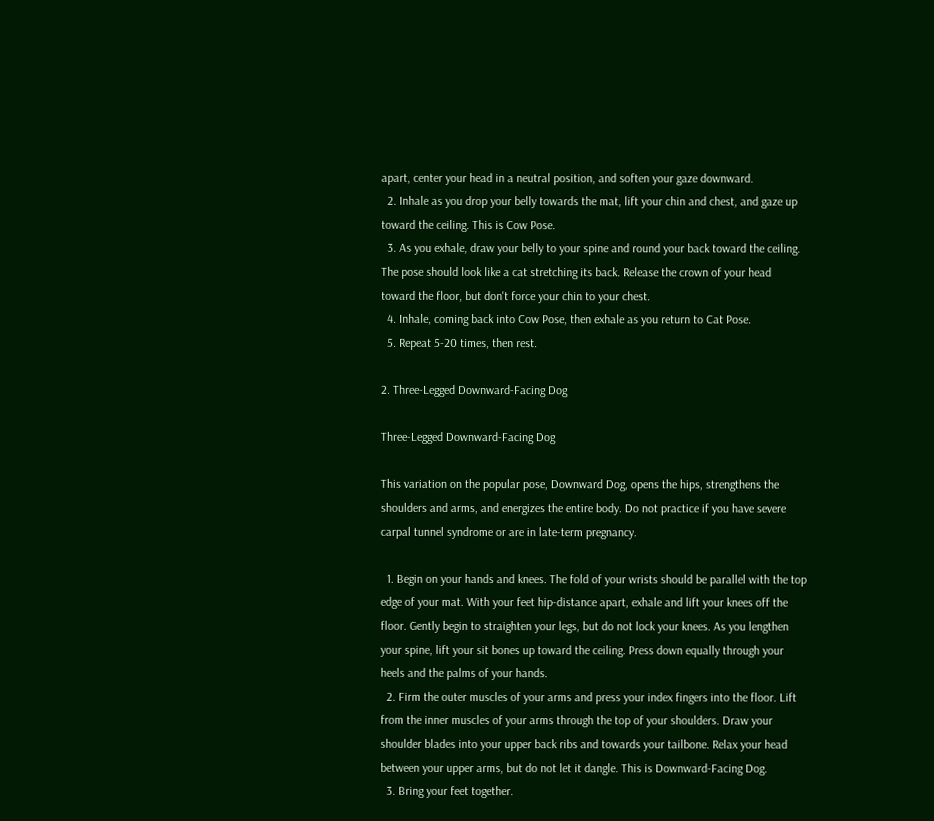apart, center your head in a neutral position, and soften your gaze downward.
  2. Inhale as you drop your belly towards the mat, lift your chin and chest, and gaze up toward the ceiling. This is Cow Pose.
  3. As you exhale, draw your belly to your spine and round your back toward the ceiling. The pose should look like a cat stretching its back. Release the crown of your head toward the floor, but don't force your chin to your chest.
  4. Inhale, coming back into Cow Pose, then exhale as you return to Cat Pose.
  5. Repeat 5-20 times, then rest.

2. Three-Legged Downward-Facing Dog

Three-Legged Downward-Facing Dog

This variation on the popular pose, Downward Dog, opens the hips, strengthens the shoulders and arms, and energizes the entire body. Do not practice if you have severe carpal tunnel syndrome or are in late-term pregnancy.

  1. Begin on your hands and knees. The fold of your wrists should be parallel with the top edge of your mat. With your feet hip-distance apart, exhale and lift your knees off the floor. Gently begin to straighten your legs, but do not lock your knees. As you lengthen your spine, lift your sit bones up toward the ceiling. Press down equally through your heels and the palms of your hands.
  2. Firm the outer muscles of your arms and press your index fingers into the floor. Lift from the inner muscles of your arms through the top of your shoulders. Draw your shoulder blades into your upper back ribs and towards your tailbone. Relax your head between your upper arms, but do not let it dangle. This is Downward-Facing Dog.
  3. Bring your feet together.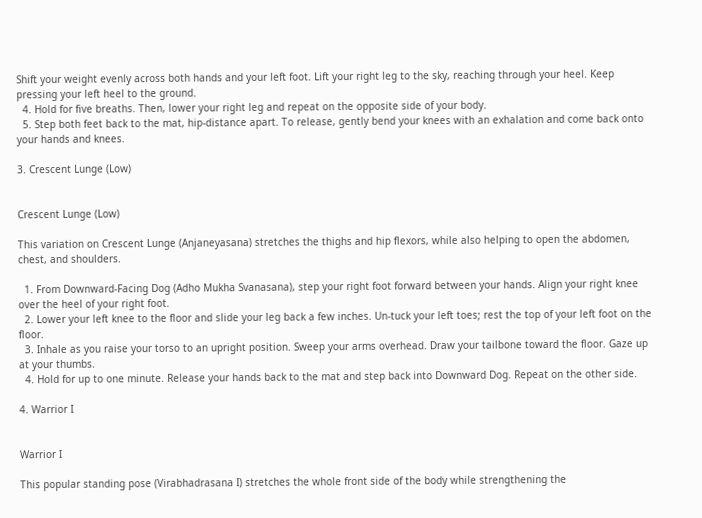Shift your weight evenly across both hands and your left foot. Lift your right leg to the sky, reaching through your heel. Keep pressing your left heel to the ground.
  4. Hold for five breaths. Then, lower your right leg and repeat on the opposite side of your body.
  5. Step both feet back to the mat, hip-distance apart. To release, gently bend your knees with an exhalation and come back onto your hands and knees.

3. Crescent Lunge (Low)


Crescent Lunge (Low)

This variation on Crescent Lunge (Anjaneyasana) stretches the thighs and hip flexors, while also helping to open the abdomen, chest, and shoulders.

  1. From Downward-Facing Dog (Adho Mukha Svanasana), step your right foot forward between your hands. Align your right knee over the heel of your right foot.
  2. Lower your left knee to the floor and slide your leg back a few inches. Un-tuck your left toes; rest the top of your left foot on the floor.
  3. Inhale as you raise your torso to an upright position. Sweep your arms overhead. Draw your tailbone toward the floor. Gaze up at your thumbs.
  4. Hold for up to one minute. Release your hands back to the mat and step back into Downward Dog. Repeat on the other side.

4. Warrior I


Warrior I

This popular standing pose (Virabhadrasana I) stretches the whole front side of the body while strengthening the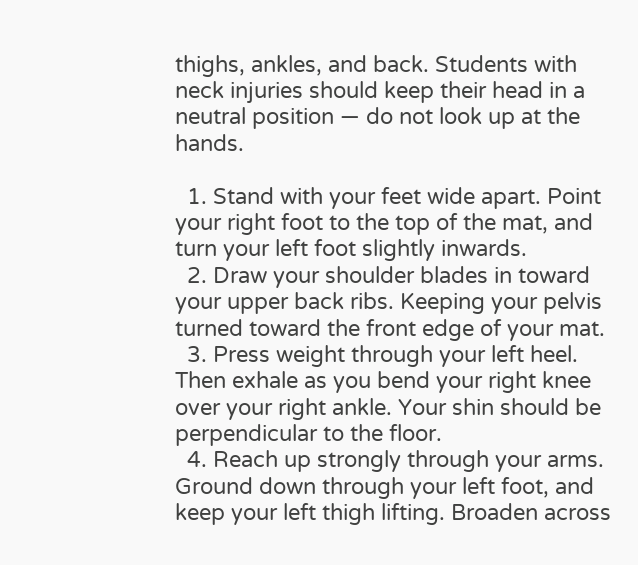thighs, ankles, and back. Students with neck injuries should keep their head in a neutral position — do not look up at the hands.

  1. Stand with your feet wide apart. Point your right foot to the top of the mat, and turn your left foot slightly inwards.
  2. Draw your shoulder blades in toward your upper back ribs. Keeping your pelvis turned toward the front edge of your mat.
  3. Press weight through your left heel. Then exhale as you bend your right knee over your right ankle. Your shin should be perpendicular to the floor.
  4. Reach up strongly through your arms. Ground down through your left foot, and keep your left thigh lifting. Broaden across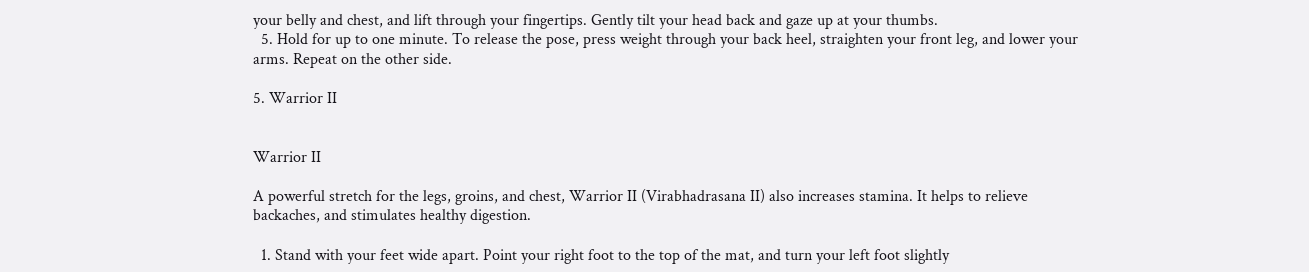your belly and chest, and lift through your fingertips. Gently tilt your head back and gaze up at your thumbs.
  5. Hold for up to one minute. To release the pose, press weight through your back heel, straighten your front leg, and lower your arms. Repeat on the other side.

5. Warrior II


Warrior II

A powerful stretch for the legs, groins, and chest, Warrior II (Virabhadrasana II) also increases stamina. It helps to relieve backaches, and stimulates healthy digestion.

  1. Stand with your feet wide apart. Point your right foot to the top of the mat, and turn your left foot slightly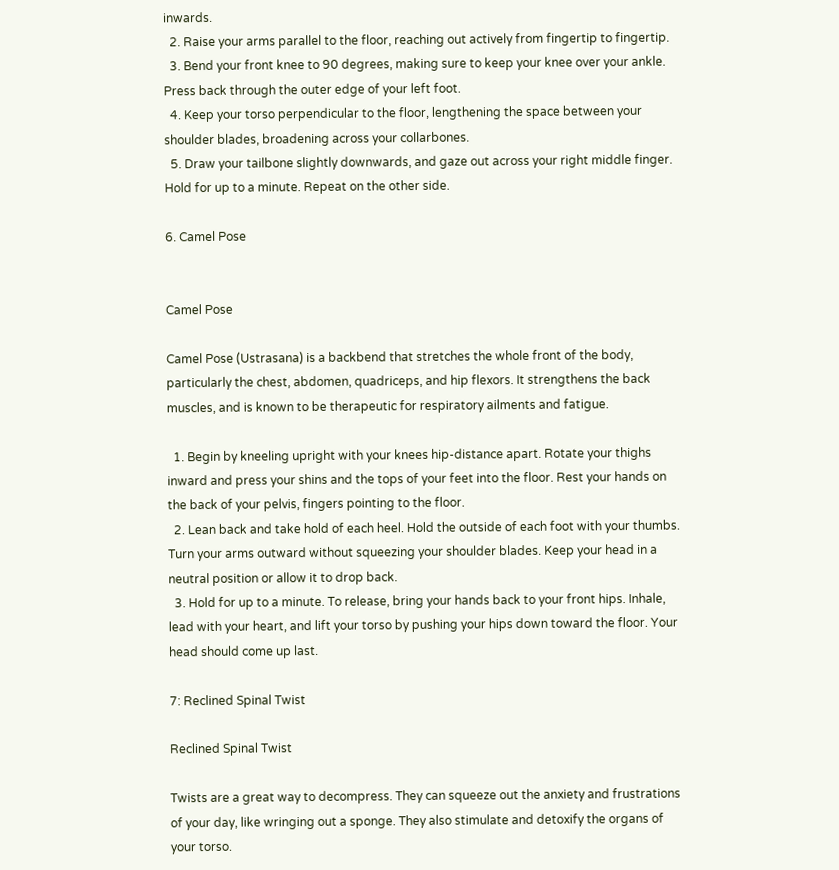inwards.
  2. Raise your arms parallel to the floor, reaching out actively from fingertip to fingertip.
  3. Bend your front knee to 90 degrees, making sure to keep your knee over your ankle. Press back through the outer edge of your left foot.
  4. Keep your torso perpendicular to the floor, lengthening the space between your shoulder blades, broadening across your collarbones.
  5. Draw your tailbone slightly downwards, and gaze out across your right middle finger. Hold for up to a minute. Repeat on the other side.

6. Camel Pose


Camel Pose

Camel Pose (Ustrasana) is a backbend that stretches the whole front of the body, particularly the chest, abdomen, quadriceps, and hip flexors. It strengthens the back muscles, and is known to be therapeutic for respiratory ailments and fatigue.

  1. Begin by kneeling upright with your knees hip-distance apart. Rotate your thighs inward and press your shins and the tops of your feet into the floor. Rest your hands on the back of your pelvis, fingers pointing to the floor.
  2. Lean back and take hold of each heel. Hold the outside of each foot with your thumbs. Turn your arms outward without squeezing your shoulder blades. Keep your head in a neutral position or allow it to drop back.
  3. Hold for up to a minute. To release, bring your hands back to your front hips. Inhale, lead with your heart, and lift your torso by pushing your hips down toward the floor. Your head should come up last.

7: Reclined Spinal Twist

Reclined Spinal Twist

Twists are a great way to decompress. They can squeeze out the anxiety and frustrations of your day, like wringing out a sponge. They also stimulate and detoxify the organs of your torso.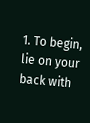1. To begin, lie on your back with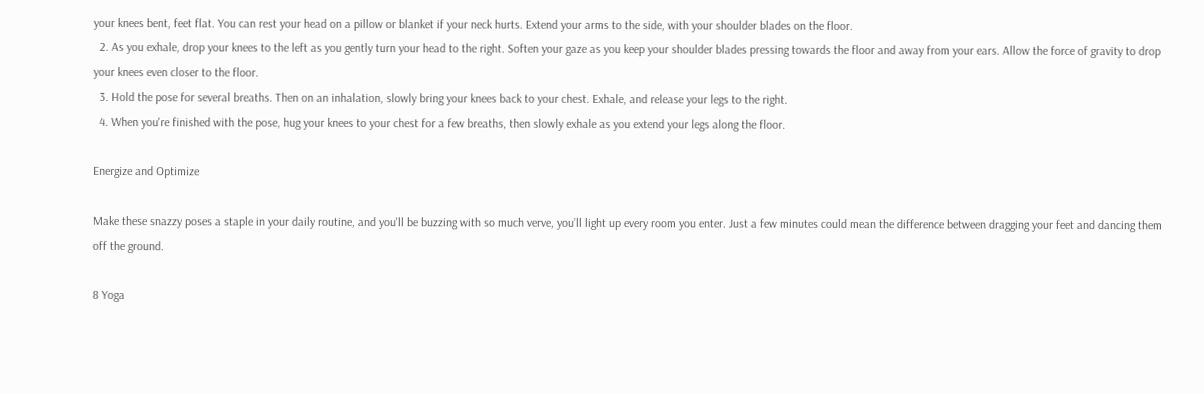your knees bent, feet flat. You can rest your head on a pillow or blanket if your neck hurts. Extend your arms to the side, with your shoulder blades on the floor.
  2. As you exhale, drop your knees to the left as you gently turn your head to the right. Soften your gaze as you keep your shoulder blades pressing towards the floor and away from your ears. Allow the force of gravity to drop your knees even closer to the floor.
  3. Hold the pose for several breaths. Then on an inhalation, slowly bring your knees back to your chest. Exhale, and release your legs to the right.
  4. When you're finished with the pose, hug your knees to your chest for a few breaths, then slowly exhale as you extend your legs along the floor.

Energize and Optimize

Make these snazzy poses a staple in your daily routine, and you'll be buzzing with so much verve, you’ll light up every room you enter. Just a few minutes could mean the difference between dragging your feet and dancing them off the ground.

8 Yoga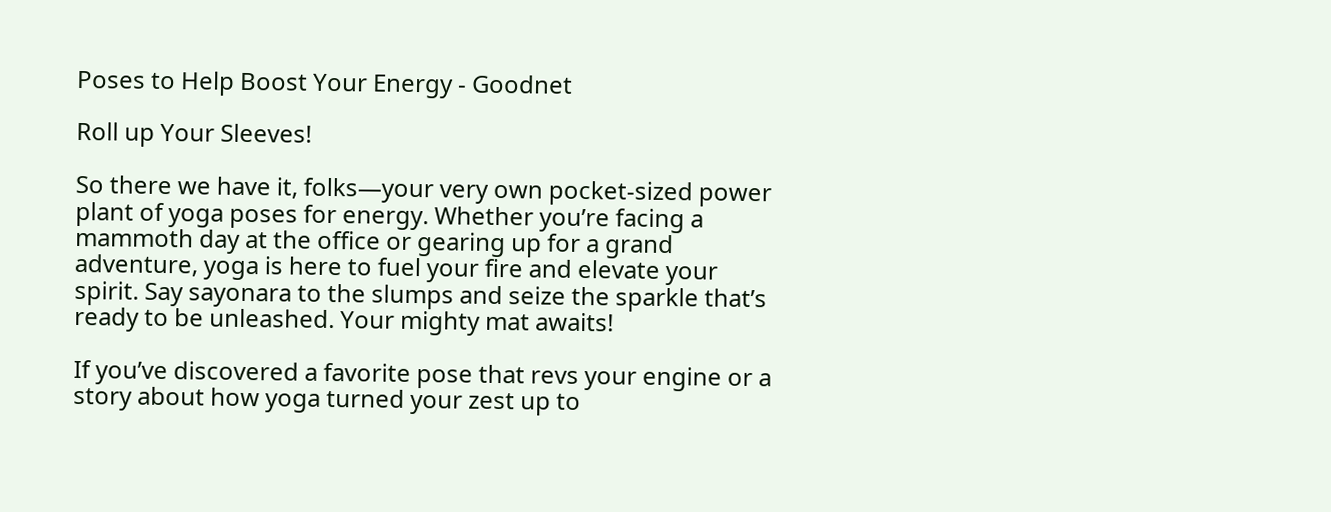Poses to Help Boost Your Energy - Goodnet

Roll up Your Sleeves!

So there we have it, folks—your very own pocket-sized power plant of yoga poses for energy. Whether you’re facing a mammoth day at the office or gearing up for a grand adventure, yoga is here to fuel your fire and elevate your spirit. Say sayonara to the slumps and seize the sparkle that’s ready to be unleashed. Your mighty mat awaits!

If you’ve discovered a favorite pose that revs your engine or a story about how yoga turned your zest up to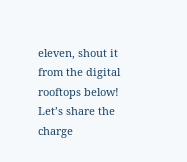eleven, shout it from the digital rooftops below! Let’s share the charge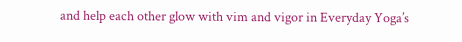and help each other glow with vim and vigor in Everyday Yoga’s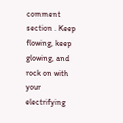comment section . Keep flowing, keep glowing, and rock on with your electrifying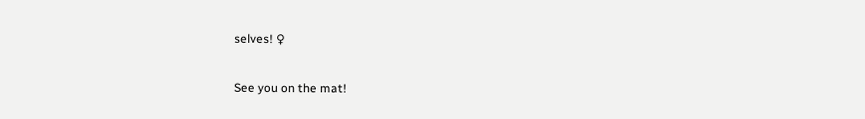selves! ♀

See you on the mat!